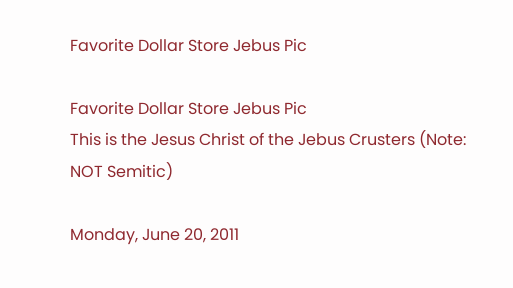Favorite Dollar Store Jebus Pic

Favorite Dollar Store Jebus Pic
This is the Jesus Christ of the Jebus Crusters (Note: NOT Semitic)

Monday, June 20, 2011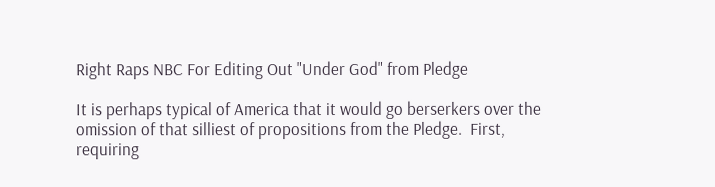Right Raps NBC For Editing Out "Under God" from Pledge

It is perhaps typical of America that it would go berserkers over the omission of that silliest of propositions from the Pledge.  First, requiring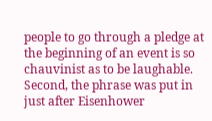people to go through a pledge at the beginning of an event is so chauvinist as to be laughable.  Second, the phrase was put in just after Eisenhower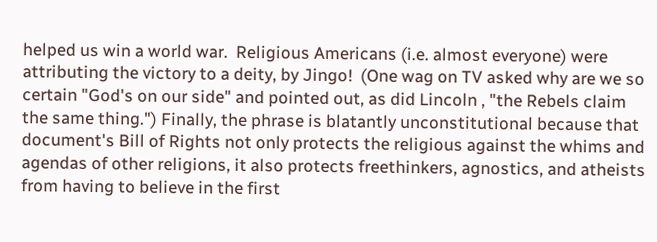helped us win a world war.  Religious Americans (i.e. almost everyone) were attributing the victory to a deity, by Jingo!  (One wag on TV asked why are we so certain "God's on our side" and pointed out, as did Lincoln , "the Rebels claim the same thing.") Finally, the phrase is blatantly unconstitutional because that document's Bill of Rights not only protects the religious against the whims and agendas of other religions, it also protects freethinkers, agnostics, and atheists from having to believe in the first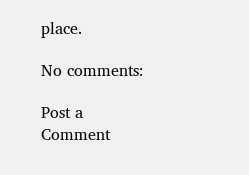place.

No comments:

Post a Comment